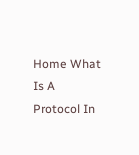Home What Is A Protocol In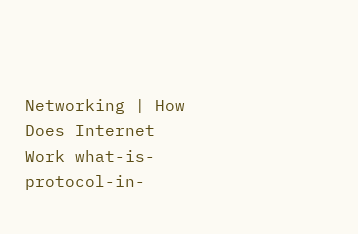Networking | How Does Internet Work what-is-protocol-in-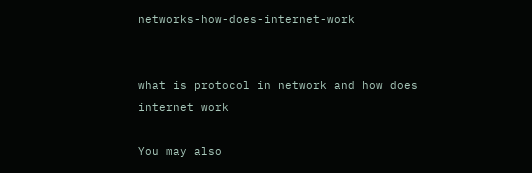networks-how-does-internet-work


what is protocol in network and how does internet work

You may also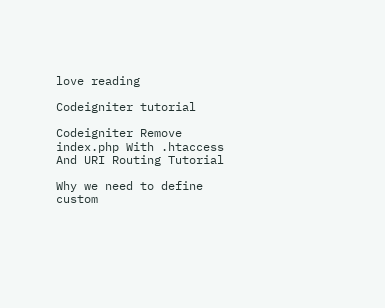love reading

Codeigniter tutorial

Codeigniter Remove index.php With .htaccess And URI Routing Tutorial

Why we need to define custom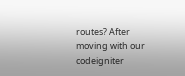routes? After moving with our codeigniter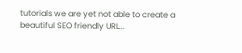tutorials we are yet not able to create a beautiful SEO friendly URL...